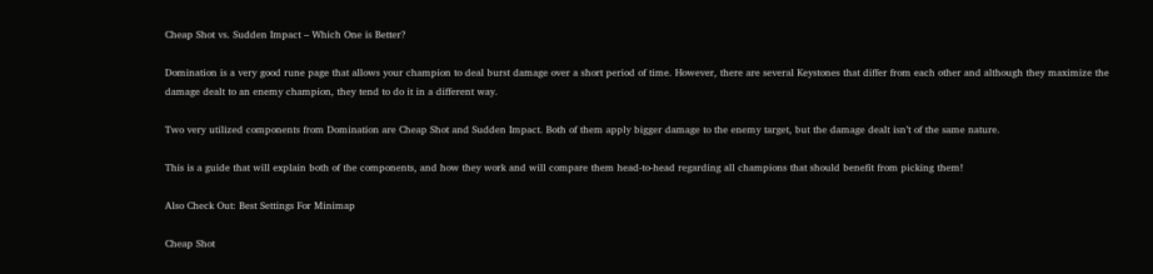Cheap Shot vs. Sudden Impact – Which One is Better?

Domination is a very good rune page that allows your champion to deal burst damage over a short period of time. However, there are several Keystones that differ from each other and although they maximize the damage dealt to an enemy champion, they tend to do it in a different way.

Two very utilized components from Domination are Cheap Shot and Sudden Impact. Both of them apply bigger damage to the enemy target, but the damage dealt isn’t of the same nature.

This is a guide that will explain both of the components, and how they work and will compare them head-to-head regarding all champions that should benefit from picking them!

Also Check Out: Best Settings For Minimap

Cheap Shot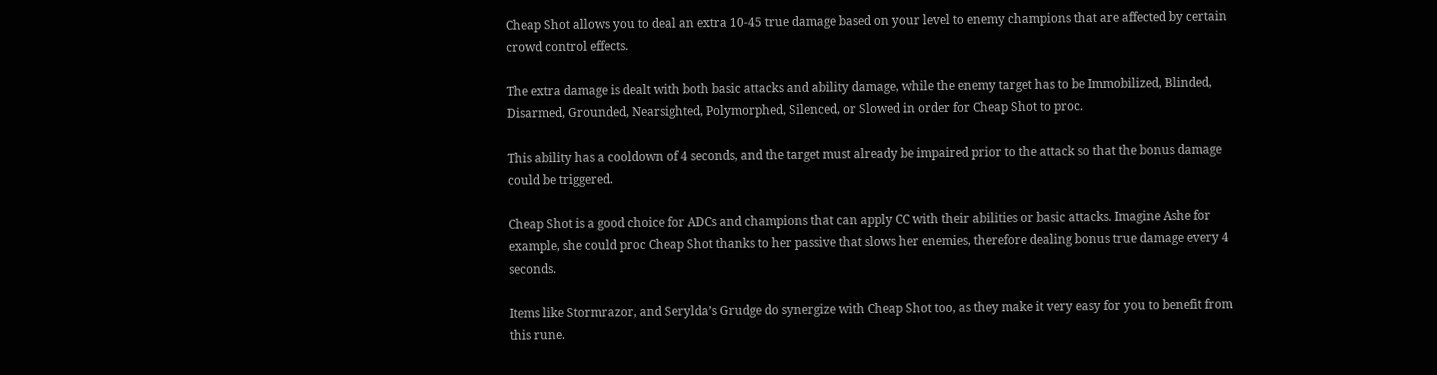Cheap Shot allows you to deal an extra 10-45 true damage based on your level to enemy champions that are affected by certain crowd control effects.

The extra damage is dealt with both basic attacks and ability damage, while the enemy target has to be Immobilized, Blinded, Disarmed, Grounded, Nearsighted, Polymorphed, Silenced, or Slowed in order for Cheap Shot to proc.

This ability has a cooldown of 4 seconds, and the target must already be impaired prior to the attack so that the bonus damage could be triggered.

Cheap Shot is a good choice for ADCs and champions that can apply CC with their abilities or basic attacks. Imagine Ashe for example, she could proc Cheap Shot thanks to her passive that slows her enemies, therefore dealing bonus true damage every 4 seconds.

Items like Stormrazor, and Serylda’s Grudge do synergize with Cheap Shot too, as they make it very easy for you to benefit from this rune.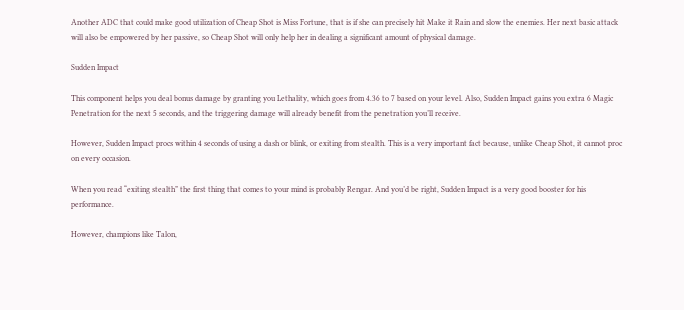Another ADC that could make good utilization of Cheap Shot is Miss Fortune, that is if she can precisely hit Make it Rain and slow the enemies. Her next basic attack will also be empowered by her passive, so Cheap Shot will only help her in dealing a significant amount of physical damage.

Sudden Impact

This component helps you deal bonus damage by granting you Lethality, which goes from 4.36 to 7 based on your level. Also, Sudden Impact gains you extra 6 Magic Penetration for the next 5 seconds, and the triggering damage will already benefit from the penetration you’ll receive.

However, Sudden Impact procs within 4 seconds of using a dash or blink, or exiting from stealth. This is a very important fact because, unlike Cheap Shot, it cannot proc on every occasion.

When you read “exiting stealth” the first thing that comes to your mind is probably Rengar. And you’d be right, Sudden Impact is a very good booster for his performance.

However, champions like Talon,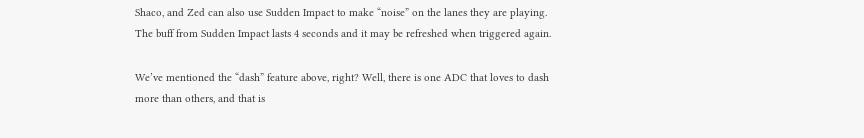Shaco, and Zed can also use Sudden Impact to make “noise” on the lanes they are playing. The buff from Sudden Impact lasts 4 seconds and it may be refreshed when triggered again.

We’ve mentioned the “dash” feature above, right? Well, there is one ADC that loves to dash more than others, and that is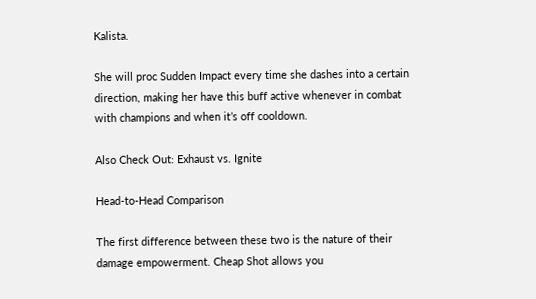Kalista.

She will proc Sudden Impact every time she dashes into a certain direction, making her have this buff active whenever in combat with champions and when it’s off cooldown.

Also Check Out: Exhaust vs. Ignite

Head-to-Head Comparison

The first difference between these two is the nature of their damage empowerment. Cheap Shot allows you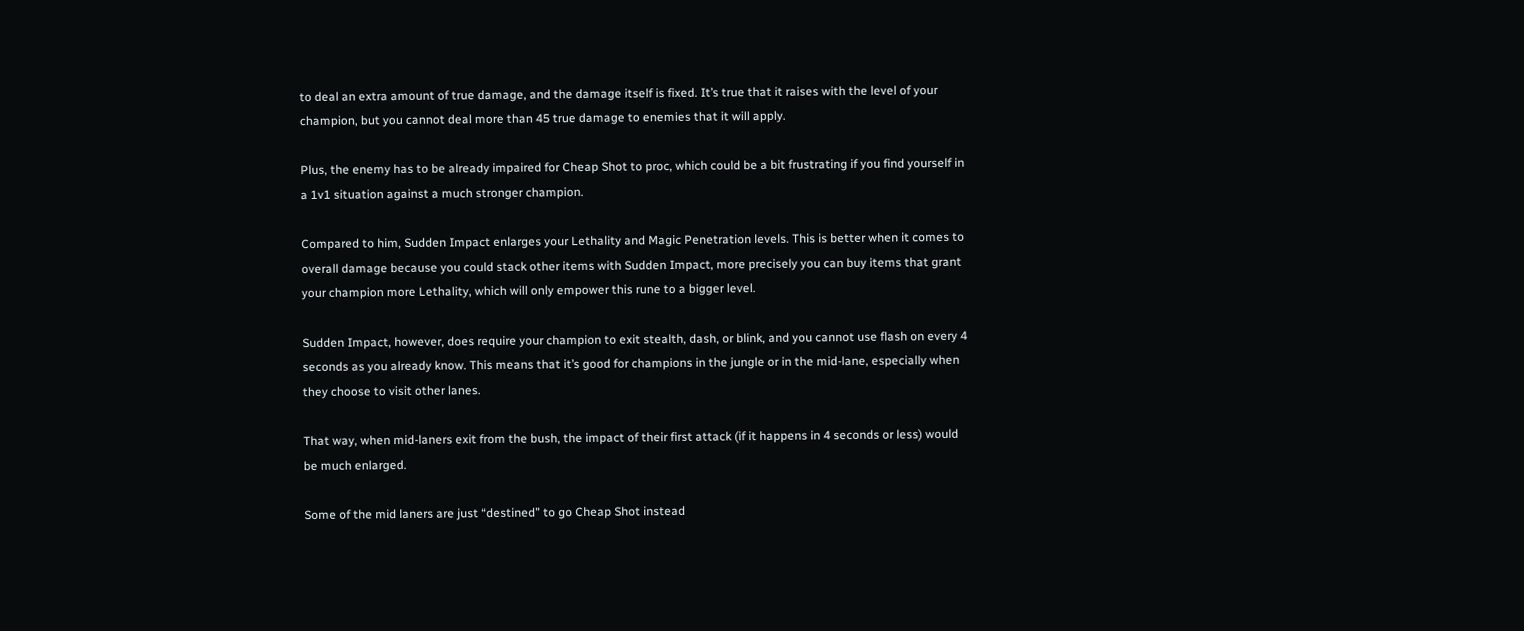to deal an extra amount of true damage, and the damage itself is fixed. It’s true that it raises with the level of your champion, but you cannot deal more than 45 true damage to enemies that it will apply.

Plus, the enemy has to be already impaired for Cheap Shot to proc, which could be a bit frustrating if you find yourself in a 1v1 situation against a much stronger champion.

Compared to him, Sudden Impact enlarges your Lethality and Magic Penetration levels. This is better when it comes to overall damage because you could stack other items with Sudden Impact, more precisely you can buy items that grant your champion more Lethality, which will only empower this rune to a bigger level.

Sudden Impact, however, does require your champion to exit stealth, dash, or blink, and you cannot use flash on every 4 seconds as you already know. This means that it’s good for champions in the jungle or in the mid-lane, especially when they choose to visit other lanes.

That way, when mid-laners exit from the bush, the impact of their first attack (if it happens in 4 seconds or less) would be much enlarged.

Some of the mid laners are just “destined” to go Cheap Shot instead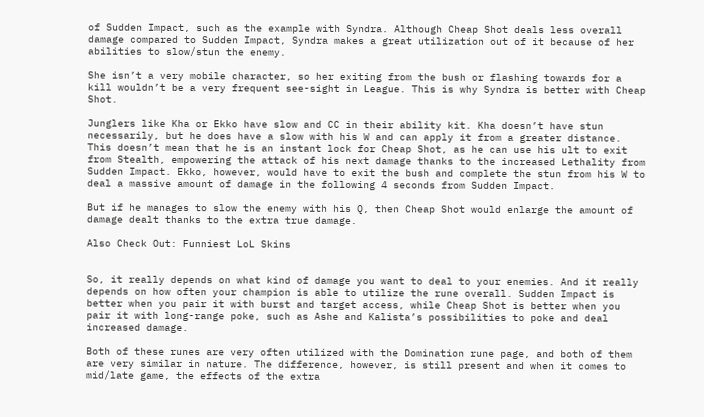of Sudden Impact, such as the example with Syndra. Although Cheap Shot deals less overall damage compared to Sudden Impact, Syndra makes a great utilization out of it because of her abilities to slow/stun the enemy.

She isn’t a very mobile character, so her exiting from the bush or flashing towards for a kill wouldn’t be a very frequent see-sight in League. This is why Syndra is better with Cheap Shot.

Junglers like Kha or Ekko have slow and CC in their ability kit. Kha doesn’t have stun necessarily, but he does have a slow with his W and can apply it from a greater distance. This doesn’t mean that he is an instant lock for Cheap Shot, as he can use his ult to exit from Stealth, empowering the attack of his next damage thanks to the increased Lethality from Sudden Impact. Ekko, however, would have to exit the bush and complete the stun from his W to deal a massive amount of damage in the following 4 seconds from Sudden Impact.

But if he manages to slow the enemy with his Q, then Cheap Shot would enlarge the amount of damage dealt thanks to the extra true damage.

Also Check Out: Funniest LoL Skins


So, it really depends on what kind of damage you want to deal to your enemies. And it really depends on how often your champion is able to utilize the rune overall. Sudden Impact is better when you pair it with burst and target access, while Cheap Shot is better when you pair it with long-range poke, such as Ashe and Kalista’s possibilities to poke and deal increased damage.

Both of these runes are very often utilized with the Domination rune page, and both of them are very similar in nature. The difference, however, is still present and when it comes to mid/late game, the effects of the extra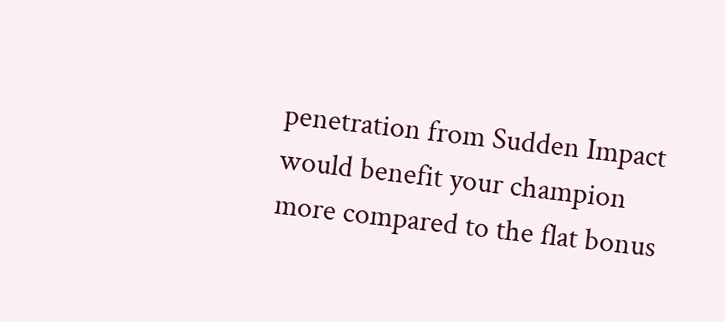penetration from Sudden Impact would benefit your champion more compared to the flat bonus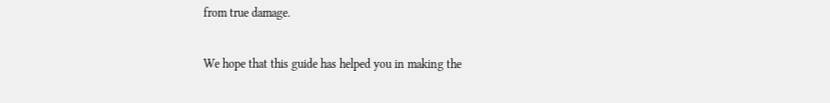from true damage.

We hope that this guide has helped you in making the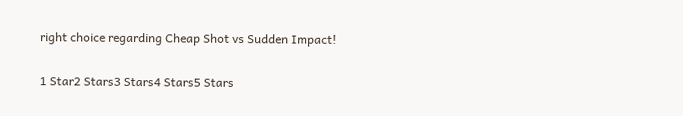right choice regarding Cheap Shot vs Sudden Impact!

1 Star2 Stars3 Stars4 Stars5 Stars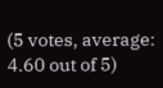(5 votes, average: 4.60 out of 5)